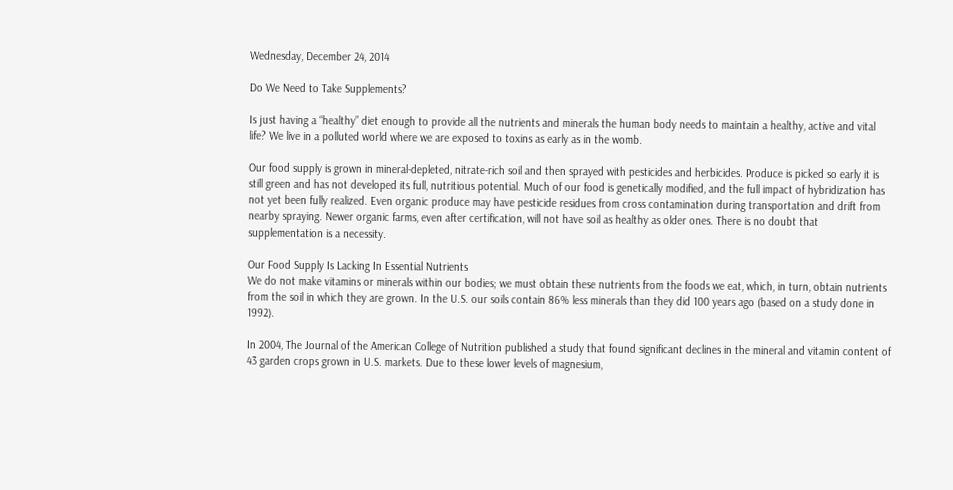Wednesday, December 24, 2014

Do We Need to Take Supplements?

Is just having a “healthy” diet enough to provide all the nutrients and minerals the human body needs to maintain a healthy, active and vital life? We live in a polluted world where we are exposed to toxins as early as in the womb.

Our food supply is grown in mineral-depleted, nitrate-rich soil and then sprayed with pesticides and herbicides. Produce is picked so early it is still green and has not developed its full, nutritious potential. Much of our food is genetically modified, and the full impact of hybridization has not yet been fully realized. Even organic produce may have pesticide residues from cross contamination during transportation and drift from nearby spraying. Newer organic farms, even after certification, will not have soil as healthy as older ones. There is no doubt that supplementation is a necessity.

Our Food Supply Is Lacking In Essential Nutrients
We do not make vitamins or minerals within our bodies; we must obtain these nutrients from the foods we eat, which, in turn, obtain nutrients from the soil in which they are grown. In the U.S. our soils contain 86% less minerals than they did 100 years ago (based on a study done in 1992).

In 2004, The Journal of the American College of Nutrition published a study that found significant declines in the mineral and vitamin content of 43 garden crops grown in U.S. markets. Due to these lower levels of magnesium,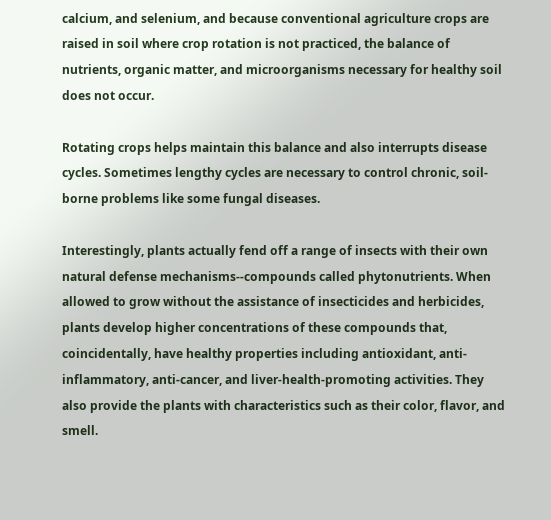calcium, and selenium, and because conventional agriculture crops are raised in soil where crop rotation is not practiced, the balance of nutrients, organic matter, and microorganisms necessary for healthy soil does not occur.

Rotating crops helps maintain this balance and also interrupts disease cycles. Sometimes lengthy cycles are necessary to control chronic, soil-borne problems like some fungal diseases.

Interestingly, plants actually fend off a range of insects with their own natural defense mechanisms--compounds called phytonutrients. When allowed to grow without the assistance of insecticides and herbicides, plants develop higher concentrations of these compounds that, coincidentally, have healthy properties including antioxidant, anti-inflammatory, anti-cancer, and liver-health-promoting activities. They also provide the plants with characteristics such as their color, flavor, and smell.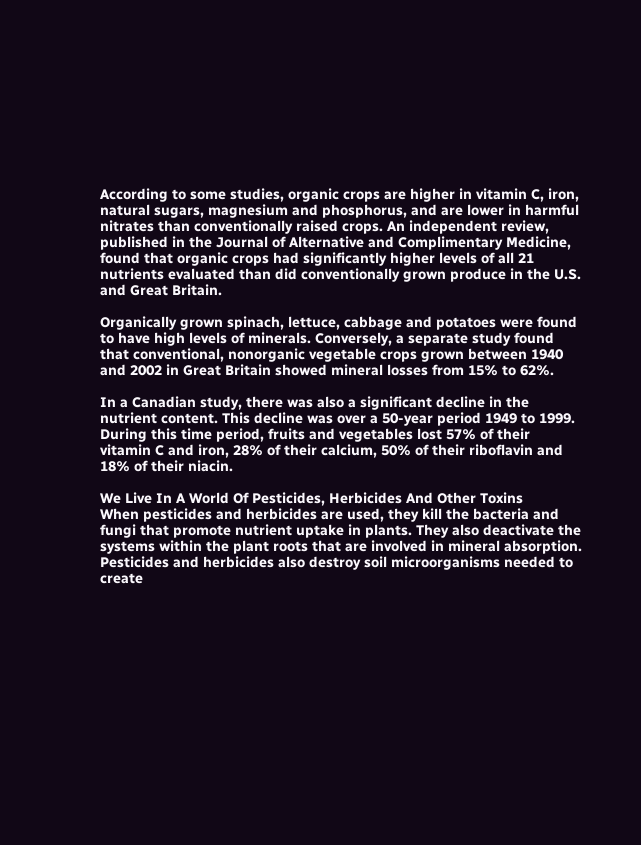According to some studies, organic crops are higher in vitamin C, iron, natural sugars, magnesium and phosphorus, and are lower in harmful nitrates than conventionally raised crops. An independent review, published in the Journal of Alternative and Complimentary Medicine, found that organic crops had significantly higher levels of all 21 nutrients evaluated than did conventionally grown produce in the U.S. and Great Britain.

Organically grown spinach, lettuce, cabbage and potatoes were found to have high levels of minerals. Conversely, a separate study found that conventional, nonorganic vegetable crops grown between 1940 and 2002 in Great Britain showed mineral losses from 15% to 62%.

In a Canadian study, there was also a significant decline in the nutrient content. This decline was over a 50-year period 1949 to 1999. During this time period, fruits and vegetables lost 57% of their vitamin C and iron, 28% of their calcium, 50% of their riboflavin and 18% of their niacin.

We Live In A World Of Pesticides, Herbicides And Other Toxins
When pesticides and herbicides are used, they kill the bacteria and fungi that promote nutrient uptake in plants. They also deactivate the systems within the plant roots that are involved in mineral absorption. Pesticides and herbicides also destroy soil microorganisms needed to create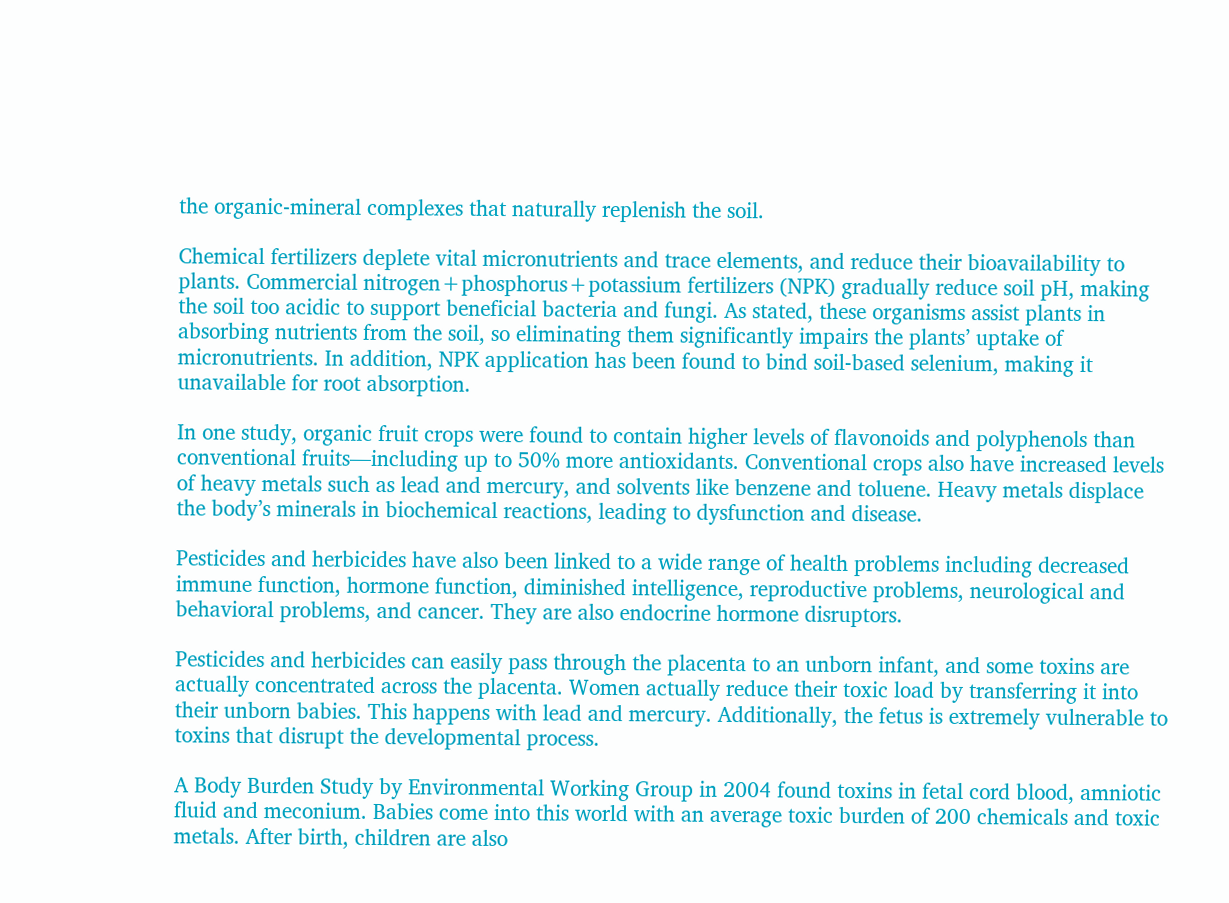the organic-mineral complexes that naturally replenish the soil.

Chemical fertilizers deplete vital micronutrients and trace elements, and reduce their bioavailability to plants. Commercial nitrogen+phosphorus+potassium fertilizers (NPK) gradually reduce soil pH, making the soil too acidic to support beneficial bacteria and fungi. As stated, these organisms assist plants in absorbing nutrients from the soil, so eliminating them significantly impairs the plants’ uptake of micronutrients. In addition, NPK application has been found to bind soil-based selenium, making it unavailable for root absorption.

In one study, organic fruit crops were found to contain higher levels of flavonoids and polyphenols than conventional fruits—including up to 50% more antioxidants. Conventional crops also have increased levels of heavy metals such as lead and mercury, and solvents like benzene and toluene. Heavy metals displace the body’s minerals in biochemical reactions, leading to dysfunction and disease.

Pesticides and herbicides have also been linked to a wide range of health problems including decreased immune function, hormone function, diminished intelligence, reproductive problems, neurological and behavioral problems, and cancer. They are also endocrine hormone disruptors.

Pesticides and herbicides can easily pass through the placenta to an unborn infant, and some toxins are actually concentrated across the placenta. Women actually reduce their toxic load by transferring it into their unborn babies. This happens with lead and mercury. Additionally, the fetus is extremely vulnerable to toxins that disrupt the developmental process.

A Body Burden Study by Environmental Working Group in 2004 found toxins in fetal cord blood, amniotic fluid and meconium. Babies come into this world with an average toxic burden of 200 chemicals and toxic metals. After birth, children are also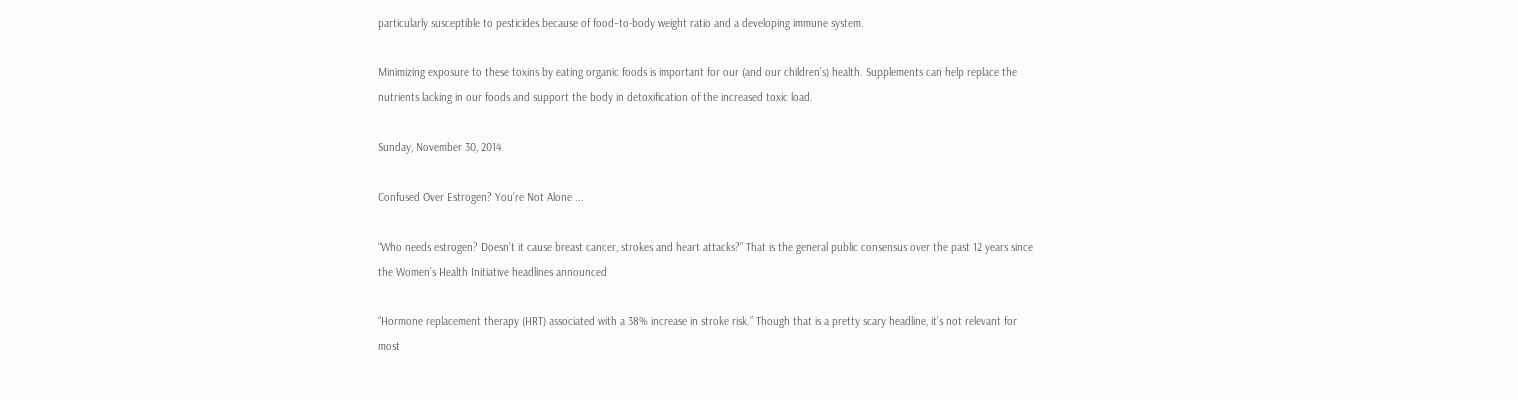particularly susceptible to pesticides because of food–to-body weight ratio and a developing immune system.

Minimizing exposure to these toxins by eating organic foods is important for our (and our children’s) health. Supplements can help replace the nutrients lacking in our foods and support the body in detoxification of the increased toxic load.

Sunday, November 30, 2014

Confused Over Estrogen? You’re Not Alone ...

“Who needs estrogen? Doesn’t it cause breast cancer, strokes and heart attacks?” That is the general public consensus over the past 12 years since the Women’s Health Initiative headlines announced

“Hormone replacement therapy (HRT) associated with a 38% increase in stroke risk.” Though that is a pretty scary headline, it’s not relevant for most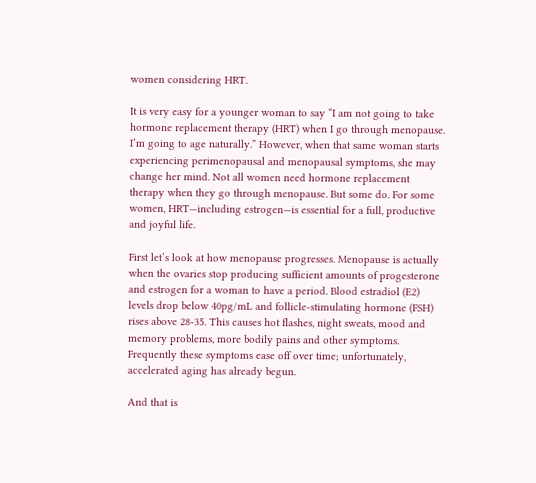women considering HRT.

It is very easy for a younger woman to say “I am not going to take hormone replacement therapy (HRT) when I go through menopause. I’m going to age naturally.” However, when that same woman starts experiencing perimenopausal and menopausal symptoms, she may change her mind. Not all women need hormone replacement therapy when they go through menopause. But some do. For some women, HRT—including estrogen—is essential for a full, productive and joyful life.

First let’s look at how menopause progresses. Menopause is actually when the ovaries stop producing sufficient amounts of progesterone and estrogen for a woman to have a period. Blood estradiol (E2) levels drop below 40pg/mL and follicle-stimulating hormone (FSH) rises above 28-35. This causes hot flashes, night sweats, mood and memory problems, more bodily pains and other symptoms. Frequently these symptoms ease off over time; unfortunately, accelerated aging has already begun.

And that is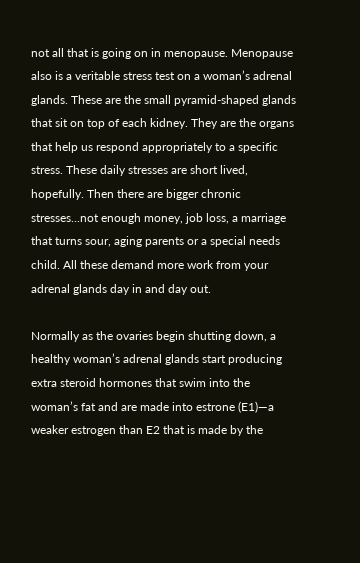not all that is going on in menopause. Menopause also is a veritable stress test on a woman’s adrenal glands. These are the small pyramid-shaped glands that sit on top of each kidney. They are the organs that help us respond appropriately to a specific stress. These daily stresses are short lived, hopefully. Then there are bigger chronic stresses...not enough money, job loss, a marriage that turns sour, aging parents or a special needs child. All these demand more work from your adrenal glands day in and day out.

Normally as the ovaries begin shutting down, a healthy woman’s adrenal glands start producing extra steroid hormones that swim into the woman’s fat and are made into estrone (E1)—a weaker estrogen than E2 that is made by the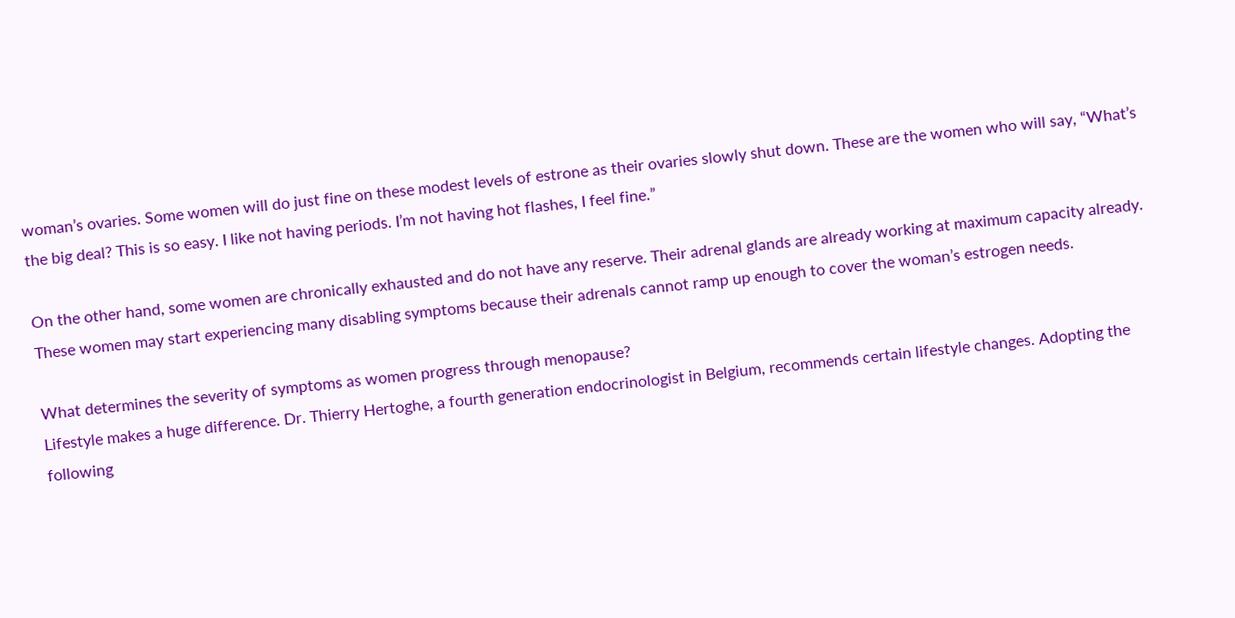woman’s ovaries. Some women will do just fine on these modest levels of estrone as their ovaries slowly shut down. These are the women who will say, “What’s the big deal? This is so easy. I like not having periods. I’m not having hot flashes, I feel fine.”

On the other hand, some women are chronically exhausted and do not have any reserve. Their adrenal glands are already working at maximum capacity already. These women may start experiencing many disabling symptoms because their adrenals cannot ramp up enough to cover the woman’s estrogen needs.

What determines the severity of symptoms as women progress through menopause?
Lifestyle makes a huge difference. Dr. Thierry Hertoghe, a fourth generation endocrinologist in Belgium, recommends certain lifestyle changes. Adopting the following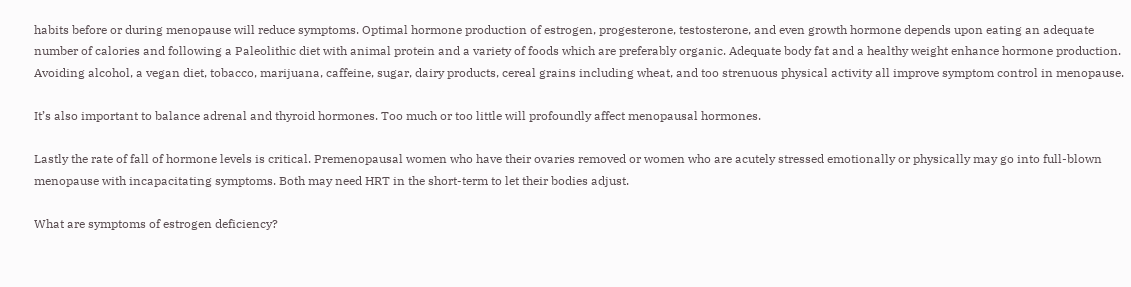habits before or during menopause will reduce symptoms. Optimal hormone production of estrogen, progesterone, testosterone, and even growth hormone depends upon eating an adequate number of calories and following a Paleolithic diet with animal protein and a variety of foods which are preferably organic. Adequate body fat and a healthy weight enhance hormone production. Avoiding alcohol, a vegan diet, tobacco, marijuana, caffeine, sugar, dairy products, cereal grains including wheat, and too strenuous physical activity all improve symptom control in menopause.

It’s also important to balance adrenal and thyroid hormones. Too much or too little will profoundly affect menopausal hormones.

Lastly the rate of fall of hormone levels is critical. Premenopausal women who have their ovaries removed or women who are acutely stressed emotionally or physically may go into full-blown menopause with incapacitating symptoms. Both may need HRT in the short-term to let their bodies adjust.

What are symptoms of estrogen deficiency?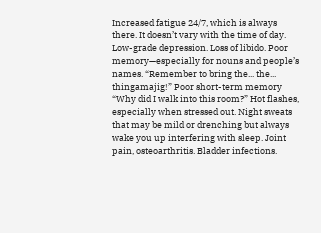Increased fatigue 24/7, which is always there. It doesn’t vary with the time of day. Low-grade depression. Loss of libido. Poor memory—especially for nouns and people’s names. “Remember to bring the... the... thingamajig!” Poor short-term memory “Why did I walk into this room?” Hot flashes, especially when stressed out. Night sweats that may be mild or drenching but always wake you up interfering with sleep. Joint pain, osteoarthritis. Bladder infections.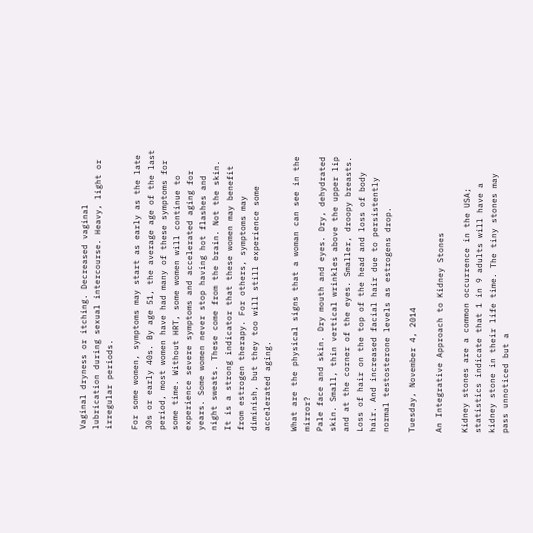Vaginal dryness or itching. Decreased vaginal lubrication during sexual intercourse. Heavy, light or irregular periods.

For some women, symptoms may start as early as the late 30s or early 40s. By age 51, the average age of the last period, most women have had many of these symptoms for some time. Without HRT, some women will continue to experience severe symptoms and accelerated aging for years. Some women never stop having hot flashes and night sweats. These come from the brain. Not the skin. It is a strong indicator that these women may benefit from estrogen therapy. For others, symptoms may diminish, but they too will still experience some accelerated aging.

What are the physical signs that a woman can see in the mirror?
Pale face and skin. Dry mouth and eyes. Dry, dehydrated skin. Small, thin vertical wrinkles above the upper lip and at the corner of the eyes. Smaller, droopy breasts. Loss of hair on the top of the head and loss of body hair. And increased facial hair due to persistently normal testosterone levels as estrogens drop.

Tuesday, November 4, 2014

An Integrative Approach to Kidney Stones

Kidney stones are a common occurrence in the USA; statistics indicate that 1 in 9 adults will have a kidney stone in their life time. The tiny stones may pass unnoticed but a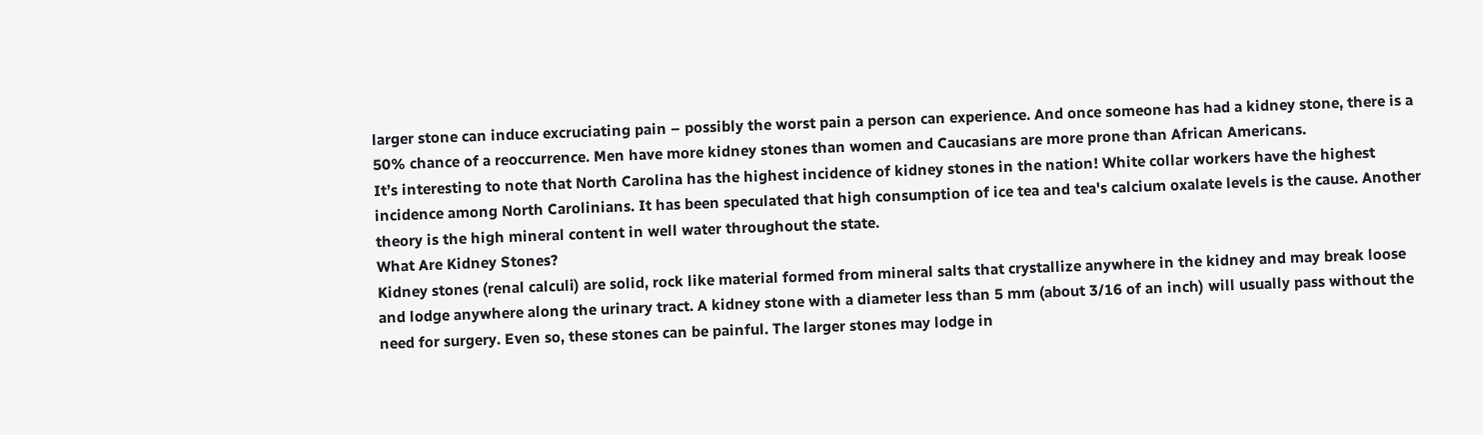larger stone can induce excruciating pain – possibly the worst pain a person can experience. And once someone has had a kidney stone, there is a 50% chance of a reoccurrence. Men have more kidney stones than women and Caucasians are more prone than African Americans.
It’s interesting to note that North Carolina has the highest incidence of kidney stones in the nation! White collar workers have the highest incidence among North Carolinians. It has been speculated that high consumption of ice tea and tea's calcium oxalate levels is the cause. Another theory is the high mineral content in well water throughout the state.
What Are Kidney Stones?
Kidney stones (renal calculi) are solid, rock like material formed from mineral salts that crystallize anywhere in the kidney and may break loose and lodge anywhere along the urinary tract. A kidney stone with a diameter less than 5 mm (about 3/16 of an inch) will usually pass without the need for surgery. Even so, these stones can be painful. The larger stones may lodge in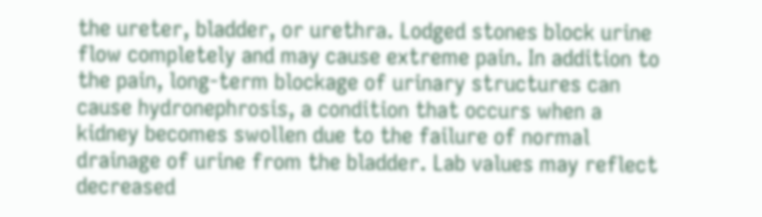the ureter, bladder, or urethra. Lodged stones block urine flow completely and may cause extreme pain. In addition to the pain, long-term blockage of urinary structures can cause hydronephrosis, a condition that occurs when a kidney becomes swollen due to the failure of normal drainage of urine from the bladder. Lab values may reflect decreased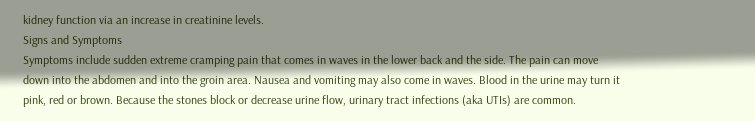kidney function via an increase in creatinine levels.
Signs and Symptoms
Symptoms include sudden extreme cramping pain that comes in waves in the lower back and the side. The pain can move down into the abdomen and into the groin area. Nausea and vomiting may also come in waves. Blood in the urine may turn it pink, red or brown. Because the stones block or decrease urine flow, urinary tract infections (aka UTIs) are common.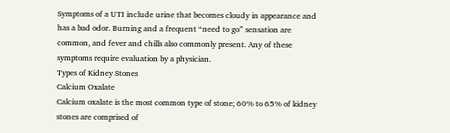Symptoms of a UTI include urine that becomes cloudy in appearance and has a bad odor. Burning and a frequent “need to go” sensation are common, and fever and chills also commonly present. Any of these symptoms require evaluation by a physician.
Types of Kidney Stones
Calcium Oxalate
Calcium oxalate is the most common type of stone; 60% to 65% of kidney stones are comprised of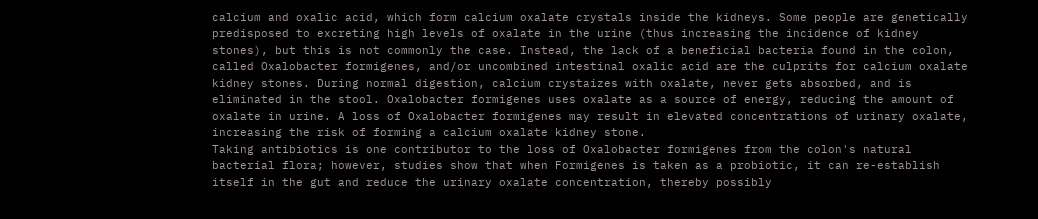calcium and oxalic acid, which form calcium oxalate crystals inside the kidneys. Some people are genetically predisposed to excreting high levels of oxalate in the urine (thus increasing the incidence of kidney stones), but this is not commonly the case. Instead, the lack of a beneficial bacteria found in the colon, called Oxalobacter formigenes, and/or uncombined intestinal oxalic acid are the culprits for calcium oxalate kidney stones. During normal digestion, calcium crystaizes with oxalate, never gets absorbed, and is eliminated in the stool. Oxalobacter formigenes uses oxalate as a source of energy, reducing the amount of oxalate in urine. A loss of Oxalobacter formigenes may result in elevated concentrations of urinary oxalate, increasing the risk of forming a calcium oxalate kidney stone.
Taking antibiotics is one contributor to the loss of Oxalobacter formigenes from the colon's natural bacterial flora; however, studies show that when Formigenes is taken as a probiotic, it can re-establish itself in the gut and reduce the urinary oxalate concentration, thereby possibly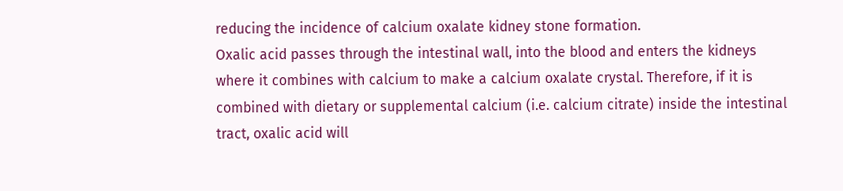reducing the incidence of calcium oxalate kidney stone formation.
Oxalic acid passes through the intestinal wall, into the blood and enters the kidneys where it combines with calcium to make a calcium oxalate crystal. Therefore, if it is combined with dietary or supplemental calcium (i.e. calcium citrate) inside the intestinal tract, oxalic acid will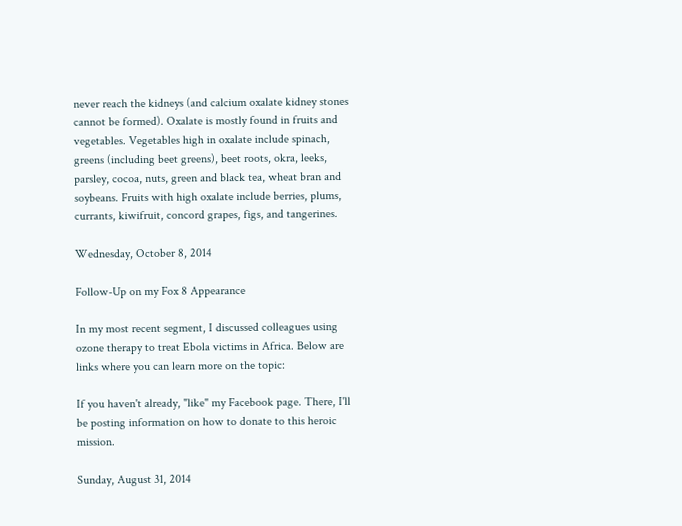never reach the kidneys (and calcium oxalate kidney stones cannot be formed). Oxalate is mostly found in fruits and vegetables. Vegetables high in oxalate include spinach, greens (including beet greens), beet roots, okra, leeks, parsley, cocoa, nuts, green and black tea, wheat bran and soybeans. Fruits with high oxalate include berries, plums, currants, kiwifruit, concord grapes, figs, and tangerines.

Wednesday, October 8, 2014

Follow-Up on my Fox 8 Appearance

In my most recent segment, I discussed colleagues using ozone therapy to treat Ebola victims in Africa. Below are links where you can learn more on the topic:

If you haven't already, "like" my Facebook page. There, I'll be posting information on how to donate to this heroic mission.

Sunday, August 31, 2014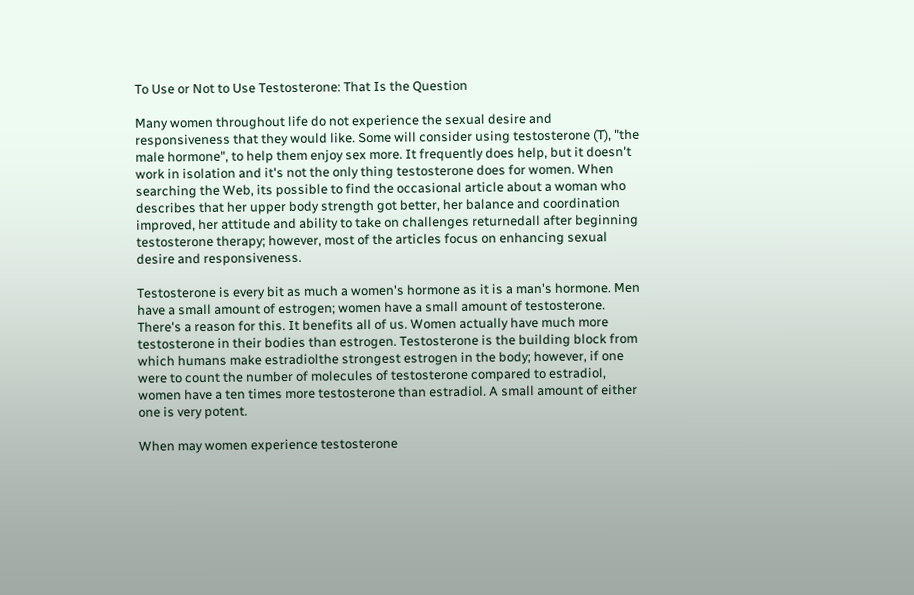To Use or Not to Use Testosterone: That Is the Question

Many women throughout life do not experience the sexual desire and responsiveness that they would like. Some will consider using testosterone (T), "the male hormone", to help them enjoy sex more. It frequently does help, but it doesn't work in isolation and it's not the only thing testosterone does for women. When searching the Web, its possible to find the occasional article about a woman who describes that her upper body strength got better, her balance and coordination improved, her attitude and ability to take on challenges returnedall after beginning testosterone therapy; however, most of the articles focus on enhancing sexual desire and responsiveness.

Testosterone is every bit as much a women's hormone as it is a man's hormone. Men have a small amount of estrogen; women have a small amount of testosterone. There's a reason for this. It benefits all of us. Women actually have much more testosterone in their bodies than estrogen. Testosterone is the building block from which humans make estradiolthe strongest estrogen in the body; however, if one were to count the number of molecules of testosterone compared to estradiol, women have a ten times more testosterone than estradiol. A small amount of either one is very potent.

When may women experience testosterone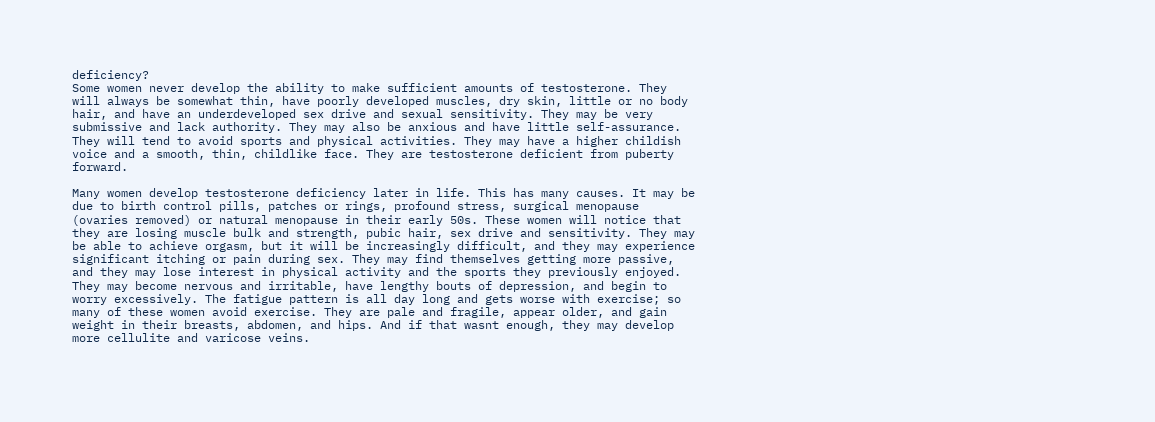deficiency?
Some women never develop the ability to make sufficient amounts of testosterone. They will always be somewhat thin, have poorly developed muscles, dry skin, little or no body hair, and have an underdeveloped sex drive and sexual sensitivity. They may be very submissive and lack authority. They may also be anxious and have little self-assurance. They will tend to avoid sports and physical activities. They may have a higher childish voice and a smooth, thin, childlike face. They are testosterone deficient from puberty forward.

Many women develop testosterone deficiency later in life. This has many causes. It may be due to birth control pills, patches or rings, profound stress, surgical menopause (ovaries removed) or natural menopause in their early 50s. These women will notice that they are losing muscle bulk and strength, pubic hair, sex drive and sensitivity. They may be able to achieve orgasm, but it will be increasingly difficult, and they may experience significant itching or pain during sex. They may find themselves getting more passive, and they may lose interest in physical activity and the sports they previously enjoyed. They may become nervous and irritable, have lengthy bouts of depression, and begin to worry excessively. The fatigue pattern is all day long and gets worse with exercise; so many of these women avoid exercise. They are pale and fragile, appear older, and gain weight in their breasts, abdomen, and hips. And if that wasnt enough, they may develop more cellulite and varicose veins.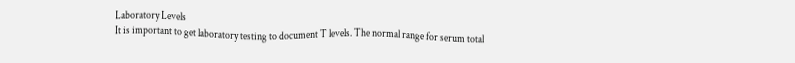Laboratory Levels
It is important to get laboratory testing to document T levels. The normal range for serum total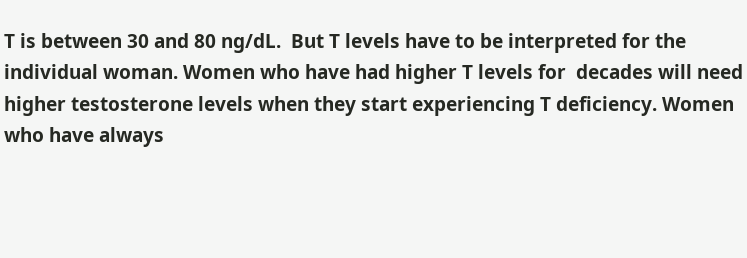T is between 30 and 80 ng/dL.  But T levels have to be interpreted for the individual woman. Women who have had higher T levels for  decades will need higher testosterone levels when they start experiencing T deficiency. Women who have always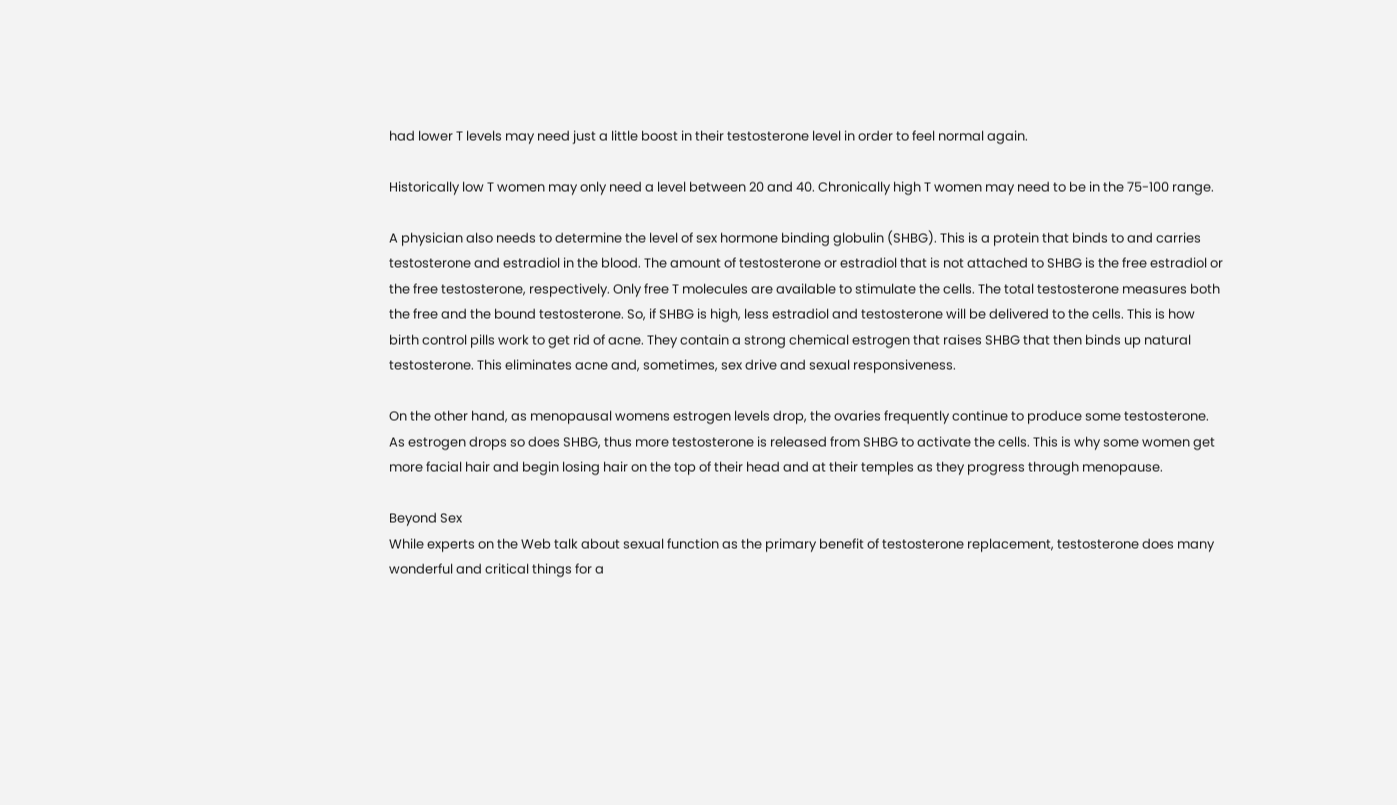had lower T levels may need just a little boost in their testosterone level in order to feel normal again.

Historically low T women may only need a level between 20 and 40. Chronically high T women may need to be in the 75-100 range.

A physician also needs to determine the level of sex hormone binding globulin (SHBG). This is a protein that binds to and carries testosterone and estradiol in the blood. The amount of testosterone or estradiol that is not attached to SHBG is the free estradiol or the free testosterone, respectively. Only free T molecules are available to stimulate the cells. The total testosterone measures both the free and the bound testosterone. So, if SHBG is high, less estradiol and testosterone will be delivered to the cells. This is how birth control pills work to get rid of acne. They contain a strong chemical estrogen that raises SHBG that then binds up natural testosterone. This eliminates acne and, sometimes, sex drive and sexual responsiveness.

On the other hand, as menopausal womens estrogen levels drop, the ovaries frequently continue to produce some testosterone. As estrogen drops so does SHBG, thus more testosterone is released from SHBG to activate the cells. This is why some women get more facial hair and begin losing hair on the top of their head and at their temples as they progress through menopause.

Beyond Sex
While experts on the Web talk about sexual function as the primary benefit of testosterone replacement, testosterone does many wonderful and critical things for a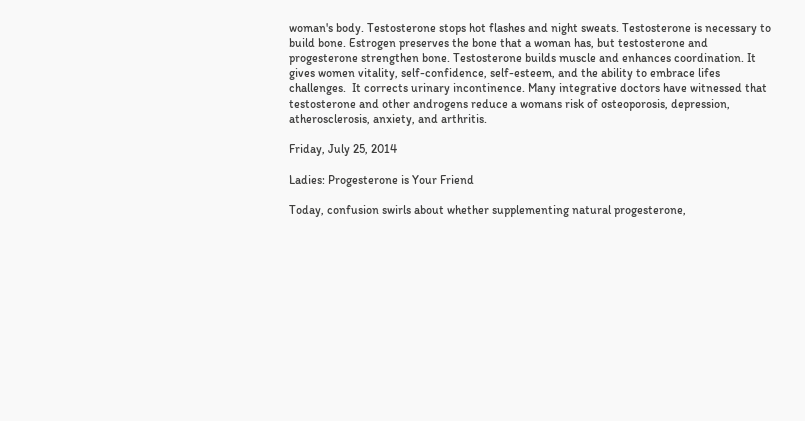woman's body. Testosterone stops hot flashes and night sweats. Testosterone is necessary to build bone. Estrogen preserves the bone that a woman has, but testosterone and progesterone strengthen bone. Testosterone builds muscle and enhances coordination. It gives women vitality, self-confidence, self-esteem, and the ability to embrace lifes challenges.  It corrects urinary incontinence. Many integrative doctors have witnessed that testosterone and other androgens reduce a womans risk of osteoporosis, depression, atherosclerosis, anxiety, and arthritis.

Friday, July 25, 2014

Ladies: Progesterone is Your Friend

Today, confusion swirls about whether supplementing natural progesterone,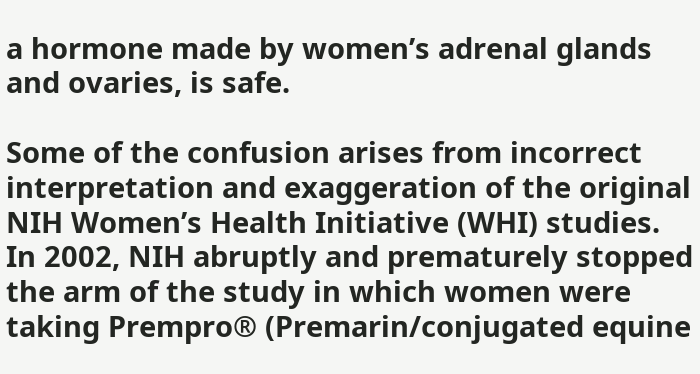a hormone made by women’s adrenal glands and ovaries, is safe.

Some of the confusion arises from incorrect interpretation and exaggeration of the original NIH Women’s Health Initiative (WHI) studies. In 2002, NIH abruptly and prematurely stopped the arm of the study in which women were taking Prempro® (Premarin/conjugated equine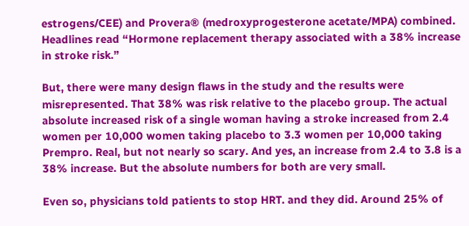estrogens/CEE) and Provera® (medroxyprogesterone acetate/MPA) combined. Headlines read “Hormone replacement therapy associated with a 38% increase in stroke risk.”

But, there were many design flaws in the study and the results were misrepresented. That 38% was risk relative to the placebo group. The actual absolute increased risk of a single woman having a stroke increased from 2.4 women per 10,000 women taking placebo to 3.3 women per 10,000 taking Prempro. Real, but not nearly so scary. And yes, an increase from 2.4 to 3.8 is a 38% increase. But the absolute numbers for both are very small.

Even so, physicians told patients to stop HRT. and they did. Around 25% of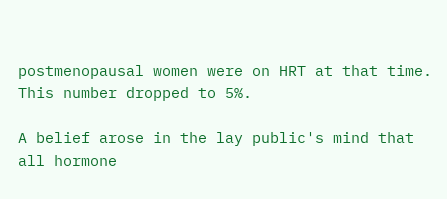postmenopausal women were on HRT at that time. This number dropped to 5%.

A belief arose in the lay public's mind that all hormone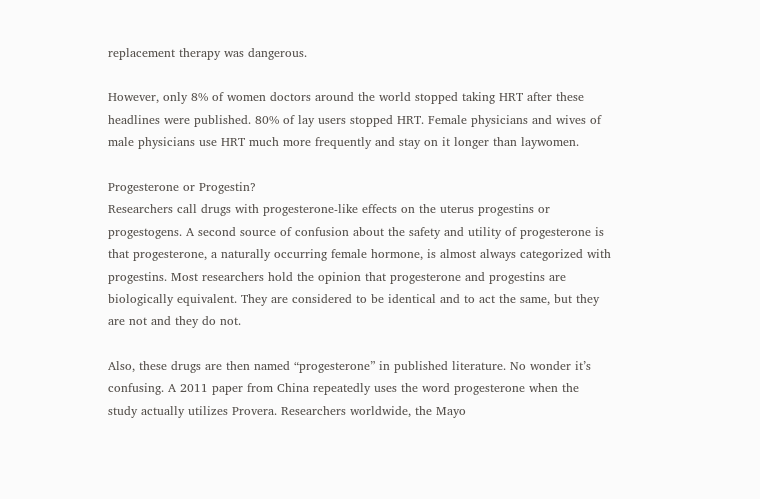replacement therapy was dangerous.

However, only 8% of women doctors around the world stopped taking HRT after these headlines were published. 80% of lay users stopped HRT. Female physicians and wives of male physicians use HRT much more frequently and stay on it longer than laywomen.

Progesterone or Progestin?
Researchers call drugs with progesterone-like effects on the uterus progestins or progestogens. A second source of confusion about the safety and utility of progesterone is that progesterone, a naturally occurring female hormone, is almost always categorized with progestins. Most researchers hold the opinion that progesterone and progestins are biologically equivalent. They are considered to be identical and to act the same, but they are not and they do not.

Also, these drugs are then named “progesterone” in published literature. No wonder it’s confusing. A 2011 paper from China repeatedly uses the word progesterone when the study actually utilizes Provera. Researchers worldwide, the Mayo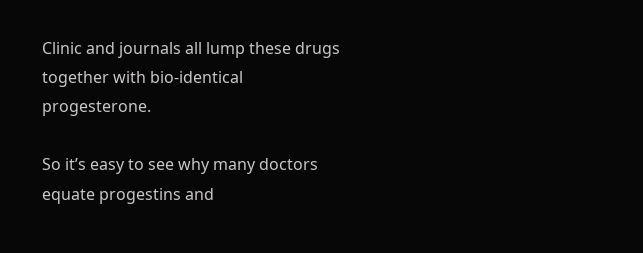Clinic and journals all lump these drugs together with bio-identical progesterone.

So it’s easy to see why many doctors equate progestins and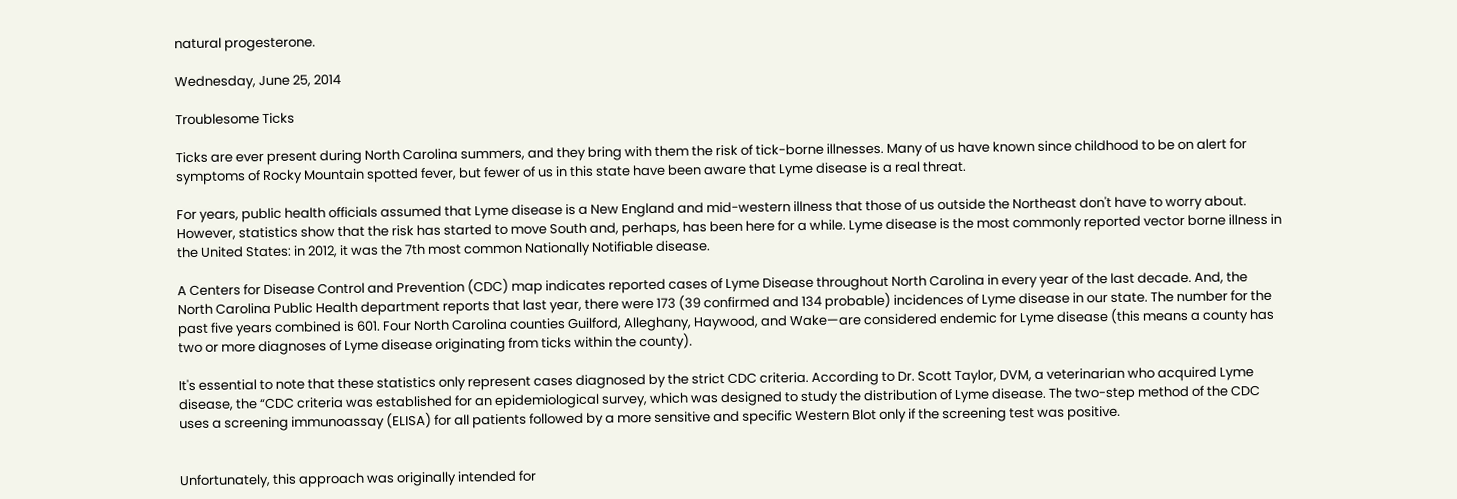natural progesterone.

Wednesday, June 25, 2014

Troublesome Ticks

Ticks are ever present during North Carolina summers, and they bring with them the risk of tick-borne illnesses. Many of us have known since childhood to be on alert for symptoms of Rocky Mountain spotted fever, but fewer of us in this state have been aware that Lyme disease is a real threat.

For years, public health officials assumed that Lyme disease is a New England and mid-western illness that those of us outside the Northeast don't have to worry about. However, statistics show that the risk has started to move South and, perhaps, has been here for a while. Lyme disease is the most commonly reported vector borne illness in the United States: in 2012, it was the 7th most common Nationally Notifiable disease.

A Centers for Disease Control and Prevention (CDC) map indicates reported cases of Lyme Disease throughout North Carolina in every year of the last decade. And, the North Carolina Public Health department reports that last year, there were 173 (39 confirmed and 134 probable) incidences of Lyme disease in our state. The number for the past five years combined is 601. Four North Carolina counties Guilford, Alleghany, Haywood, and Wake—are considered endemic for Lyme disease (this means a county has two or more diagnoses of Lyme disease originating from ticks within the county).

It's essential to note that these statistics only represent cases diagnosed by the strict CDC criteria. According to Dr. Scott Taylor, DVM, a veterinarian who acquired Lyme disease, the “CDC criteria was established for an epidemiological survey, which was designed to study the distribution of Lyme disease. The two-step method of the CDC uses a screening immunoassay (ELISA) for all patients followed by a more sensitive and specific Western Blot only if the screening test was positive.


Unfortunately, this approach was originally intended for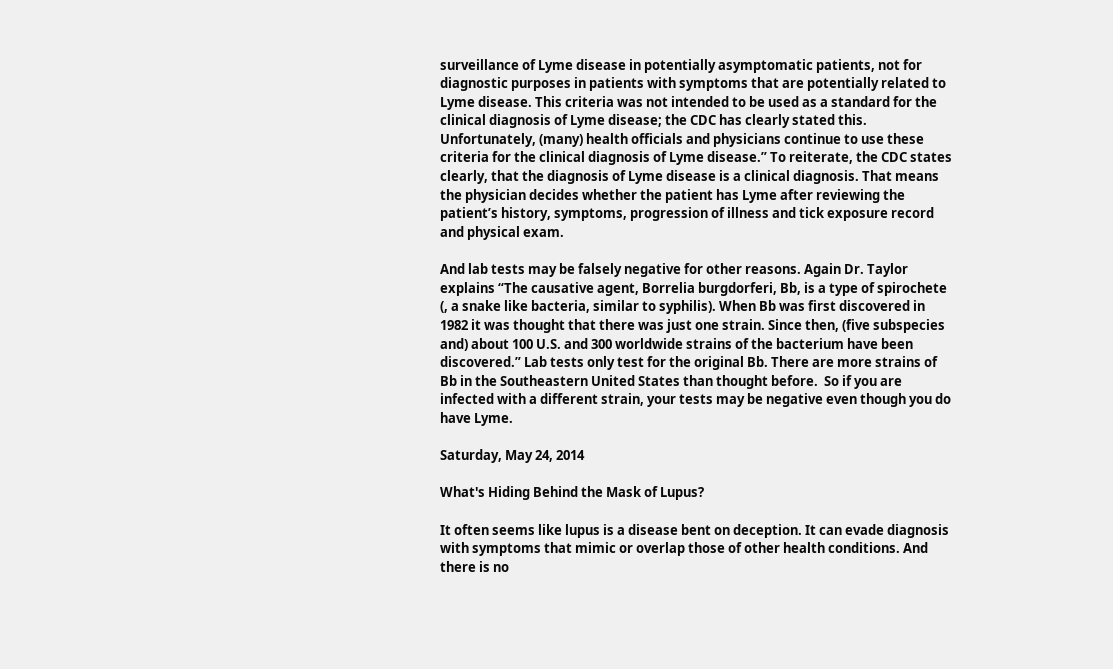surveillance of Lyme disease in potentially asymptomatic patients, not for diagnostic purposes in patients with symptoms that are potentially related to Lyme disease. This criteria was not intended to be used as a standard for the clinical diagnosis of Lyme disease; the CDC has clearly stated this. Unfortunately, (many) health officials and physicians continue to use these criteria for the clinical diagnosis of Lyme disease.” To reiterate, the CDC states clearly, that the diagnosis of Lyme disease is a clinical diagnosis. That means the physician decides whether the patient has Lyme after reviewing the patient’s history, symptoms, progression of illness and tick exposure record and physical exam.

And lab tests may be falsely negative for other reasons. Again Dr. Taylor explains “The causative agent, Borrelia burgdorferi, Bb, is a type of spirochete (, a snake like bacteria, similar to syphilis). When Bb was first discovered in 1982 it was thought that there was just one strain. Since then, (five subspecies and) about 100 U.S. and 300 worldwide strains of the bacterium have been discovered.” Lab tests only test for the original Bb. There are more strains of Bb in the Southeastern United States than thought before.  So if you are infected with a different strain, your tests may be negative even though you do have Lyme.

Saturday, May 24, 2014

What's Hiding Behind the Mask of Lupus?

It often seems like lupus is a disease bent on deception. It can evade diagnosis with symptoms that mimic or overlap those of other health conditions. And there is no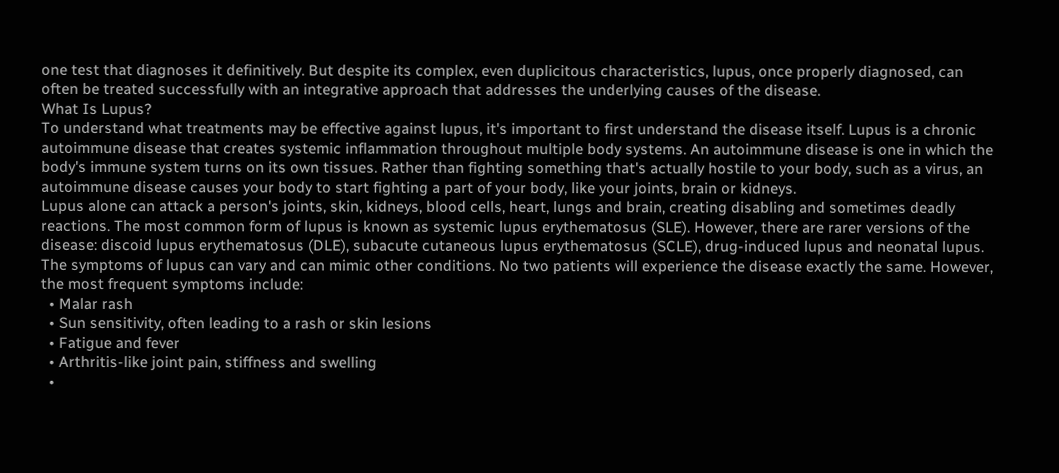one test that diagnoses it definitively. But despite its complex, even duplicitous characteristics, lupus, once properly diagnosed, can often be treated successfully with an integrative approach that addresses the underlying causes of the disease.
What Is Lupus?
To understand what treatments may be effective against lupus, it's important to first understand the disease itself. Lupus is a chronic autoimmune disease that creates systemic inflammation throughout multiple body systems. An autoimmune disease is one in which the body's immune system turns on its own tissues. Rather than fighting something that's actually hostile to your body, such as a virus, an autoimmune disease causes your body to start fighting a part of your body, like your joints, brain or kidneys.
Lupus alone can attack a person's joints, skin, kidneys, blood cells, heart, lungs and brain, creating disabling and sometimes deadly reactions. The most common form of lupus is known as systemic lupus erythematosus (SLE). However, there are rarer versions of the disease: discoid lupus erythematosus (DLE), subacute cutaneous lupus erythematosus (SCLE), drug-induced lupus and neonatal lupus.
The symptoms of lupus can vary and can mimic other conditions. No two patients will experience the disease exactly the same. However, the most frequent symptoms include:
  • Malar rash
  • Sun sensitivity, often leading to a rash or skin lesions
  • Fatigue and fever
  • Arthritis-like joint pain, stiffness and swelling
  •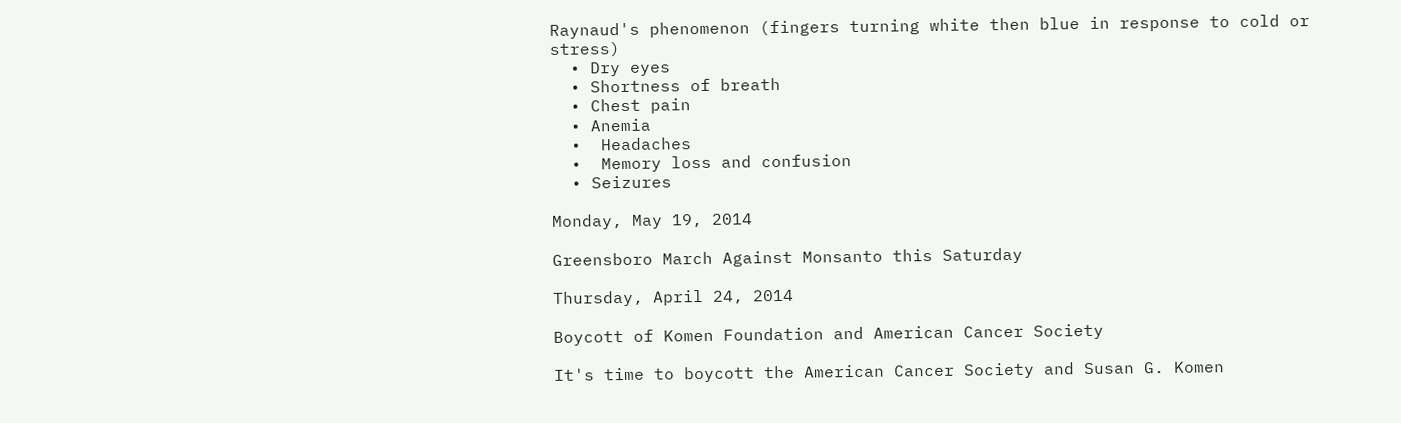Raynaud's phenomenon (fingers turning white then blue in response to cold or stress)
  • Dry eyes
  • Shortness of breath
  • Chest pain
  • Anemia
  •  Headaches
  •  Memory loss and confusion
  • Seizures

Monday, May 19, 2014

Greensboro March Against Monsanto this Saturday

Thursday, April 24, 2014

Boycott of Komen Foundation and American Cancer Society

It's time to boycott the American Cancer Society and Susan G. Komen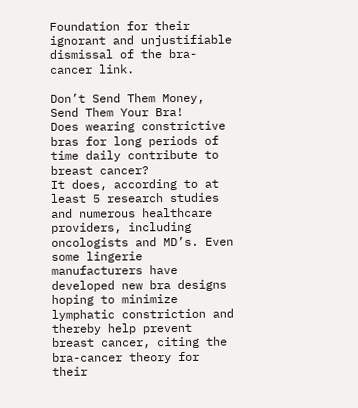Foundation for their ignorant and unjustifiable dismissal of the bra-cancer link.

Don’t Send Them Money, Send Them Your Bra!
Does wearing constrictive bras for long periods of time daily contribute to breast cancer?
It does, according to at least 5 research studies and numerous healthcare providers, including oncologists and MD’s. Even some lingerie manufacturers have developed new bra designs hoping to minimize lymphatic constriction and thereby help prevent breast cancer, citing the bra-cancer theory for their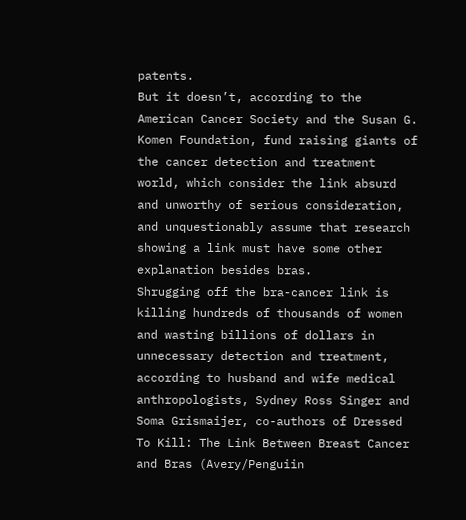patents.
But it doesn’t, according to the American Cancer Society and the Susan G. Komen Foundation, fund raising giants of the cancer detection and treatment world, which consider the link absurd and unworthy of serious consideration, and unquestionably assume that research showing a link must have some other explanation besides bras.
Shrugging off the bra-cancer link is killing hundreds of thousands of women and wasting billions of dollars in unnecessary detection and treatment, according to husband and wife medical anthropologists, Sydney Ross Singer and Soma Grismaijer, co-authors of Dressed To Kill: The Link Between Breast Cancer and Bras (Avery/Penguiin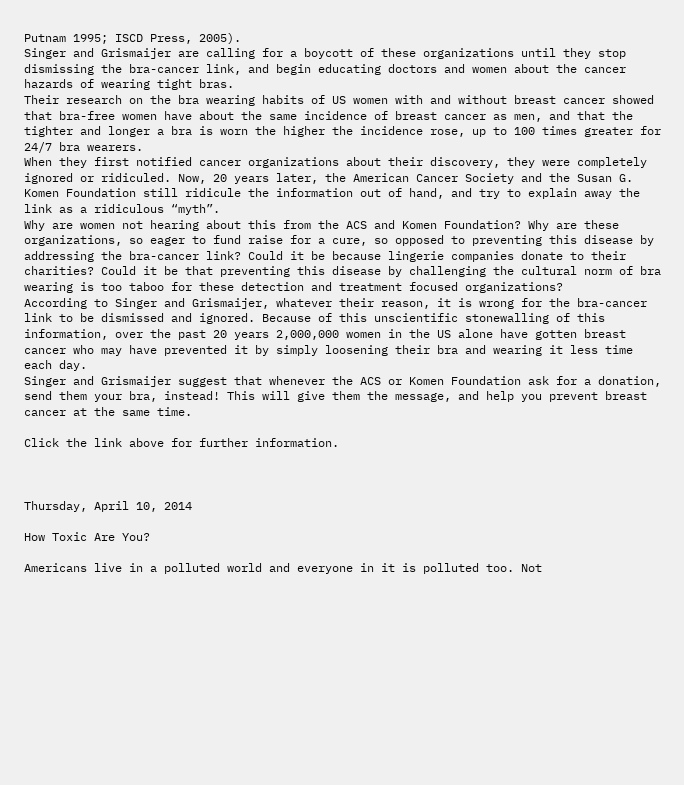Putnam 1995; ISCD Press, 2005).
Singer and Grismaijer are calling for a boycott of these organizations until they stop dismissing the bra-cancer link, and begin educating doctors and women about the cancer hazards of wearing tight bras.
Their research on the bra wearing habits of US women with and without breast cancer showed that bra-free women have about the same incidence of breast cancer as men, and that the tighter and longer a bra is worn the higher the incidence rose, up to 100 times greater for 24/7 bra wearers.
When they first notified cancer organizations about their discovery, they were completely ignored or ridiculed. Now, 20 years later, the American Cancer Society and the Susan G. Komen Foundation still ridicule the information out of hand, and try to explain away the link as a ridiculous “myth”.
Why are women not hearing about this from the ACS and Komen Foundation? Why are these organizations, so eager to fund raise for a cure, so opposed to preventing this disease by addressing the bra-cancer link? Could it be because lingerie companies donate to their charities? Could it be that preventing this disease by challenging the cultural norm of bra wearing is too taboo for these detection and treatment focused organizations?
According to Singer and Grismaijer, whatever their reason, it is wrong for the bra-cancer link to be dismissed and ignored. Because of this unscientific stonewalling of this information, over the past 20 years 2,000,000 women in the US alone have gotten breast cancer who may have prevented it by simply loosening their bra and wearing it less time each day.
Singer and Grismaijer suggest that whenever the ACS or Komen Foundation ask for a donation, send them your bra, instead! This will give them the message, and help you prevent breast cancer at the same time.

Click the link above for further information.



Thursday, April 10, 2014

How Toxic Are You?

Americans live in a polluted world and everyone in it is polluted too. Not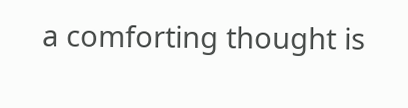a comforting thought is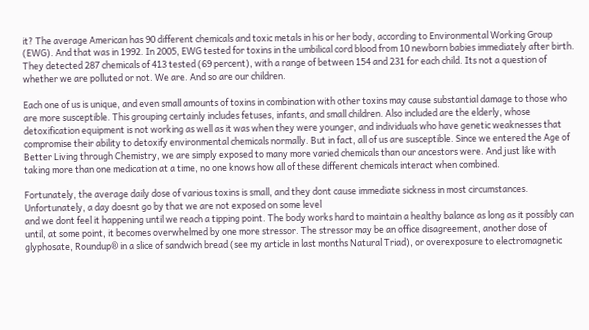it? The average American has 90 different chemicals and toxic metals in his or her body, according to Environmental Working Group (EWG). And that was in 1992. In 2005, EWG tested for toxins in the umbilical cord blood from 10 newborn babies immediately after birth. They detected 287 chemicals of 413 tested (69 percent), with a range of between 154 and 231 for each child. Its not a question of whether we are polluted or not. We are. And so are our children.

Each one of us is unique, and even small amounts of toxins in combination with other toxins may cause substantial damage to those who are more susceptible. This grouping certainly includes fetuses, infants, and small children. Also included are the elderly, whose detoxification equipment is not working as well as it was when they were younger, and individuals who have genetic weaknesses that compromise their ability to detoxify environmental chemicals normally. But in fact, all of us are susceptible. Since we entered the Age of Better Living through Chemistry, we are simply exposed to many more varied chemicals than our ancestors were. And just like with taking more than one medication at a time, no one knows how all of these different chemicals interact when combined.

Fortunately, the average daily dose of various toxins is small, and they dont cause immediate sickness in most circumstances. Unfortunately, a day doesnt go by that we are not exposed on some level
and we dont feel it happening until we reach a tipping point. The body works hard to maintain a healthy balance as long as it possibly can until, at some point, it becomes overwhelmed by one more stressor. The stressor may be an office disagreement, another dose of glyphosate, Roundup® in a slice of sandwich bread (see my article in last months Natural Triad), or overexposure to electromagnetic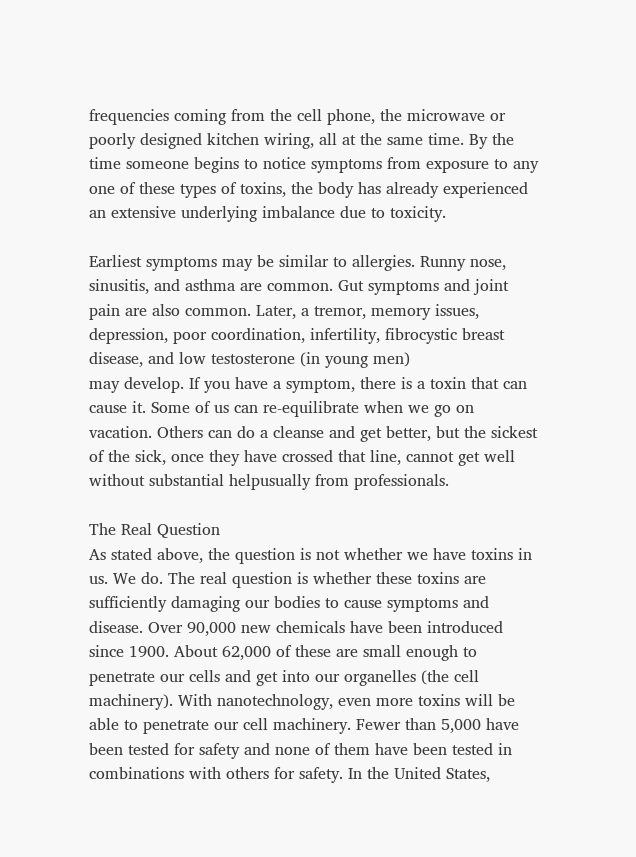frequencies coming from the cell phone, the microwave or poorly designed kitchen wiring, all at the same time. By the time someone begins to notice symptoms from exposure to any one of these types of toxins, the body has already experienced an extensive underlying imbalance due to toxicity.

Earliest symptoms may be similar to allergies. Runny nose, sinusitis, and asthma are common. Gut symptoms and joint pain are also common. Later, a tremor, memory issues, depression, poor coordination, infertility, fibrocystic breast disease, and low testosterone (in young men)
may develop. If you have a symptom, there is a toxin that can cause it. Some of us can re-equilibrate when we go on vacation. Others can do a cleanse and get better, but the sickest of the sick, once they have crossed that line, cannot get well without substantial helpusually from professionals.

The Real Question
As stated above, the question is not whether we have toxins in us. We do. The real question is whether these toxins are sufficiently damaging our bodies to cause symptoms and disease. Over 90,000 new chemicals have been introduced since 1900. About 62,000 of these are small enough to penetrate our cells and get into our organelles (the cell machinery). With nanotechnology, even more toxins will be able to penetrate our cell machinery. Fewer than 5,000 have been tested for safety and none of them have been tested in combinations with others for safety. In the United States,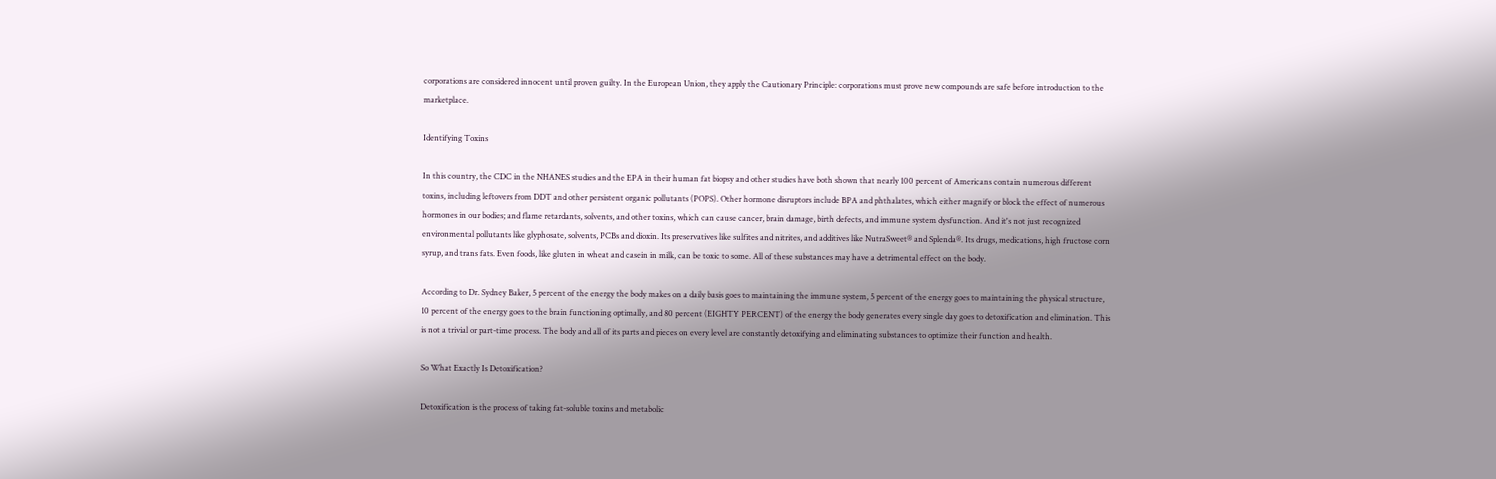corporations are considered innocent until proven guilty. In the European Union, they apply the Cautionary Principle: corporations must prove new compounds are safe before introduction to the marketplace.

Identifying Toxins

In this country, the CDC in the NHANES studies and the EPA in their human fat biopsy and other studies have both shown that nearly 100 percent of Americans contain numerous different toxins, including leftovers from DDT and other persistent organic pollutants (POPS). Other hormone disruptors include BPA and phthalates, which either magnify or block the effect of numerous hormones in our bodies; and flame retardants, solvents, and other toxins, which can cause cancer, brain damage, birth defects, and immune system dysfunction. And it's not just recognized environmental pollutants like glyphosate, solvents, PCBs and dioxin. Its preservatives like sulfites and nitrites, and additives like NutraSweet® and Splenda®. Its drugs, medications, high fructose corn syrup, and trans fats. Even foods, like gluten in wheat and casein in milk, can be toxic to some. All of these substances may have a detrimental effect on the body.

According to Dr. Sydney Baker, 5 percent of the energy the body makes on a daily basis goes to maintaining the immune system, 5 percent of the energy goes to maintaining the physical structure, 10 percent of the energy goes to the brain functioning optimally, and 80 percent (EIGHTY PERCENT) of the energy the body generates every single day goes to detoxification and elimination. This is not a trivial or part-time process. The body and all of its parts and pieces on every level are constantly detoxifying and eliminating substances to optimize their function and health.

So What Exactly Is Detoxification?

Detoxification is the process of taking fat-soluble toxins and metabolic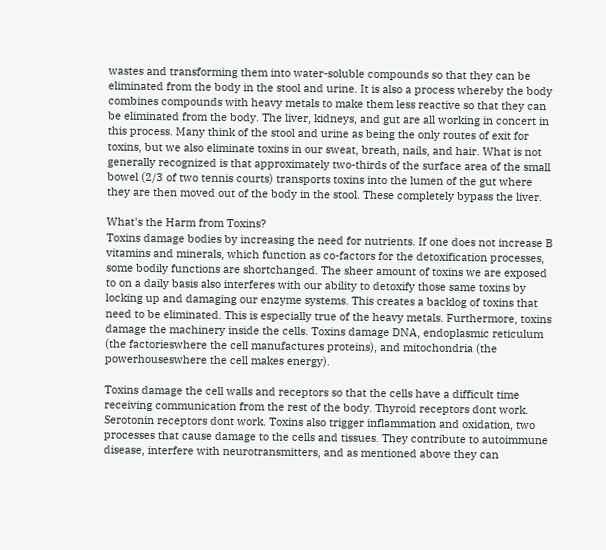wastes and transforming them into water-soluble compounds so that they can be eliminated from the body in the stool and urine. It is also a process whereby the body combines compounds with heavy metals to make them less reactive so that they can be eliminated from the body. The liver, kidneys, and gut are all working in concert in this process. Many think of the stool and urine as being the only routes of exit for toxins, but we also eliminate toxins in our sweat, breath, nails, and hair. What is not generally recognized is that approximately two-thirds of the surface area of the small bowel (2/3 of two tennis courts) transports toxins into the lumen of the gut where they are then moved out of the body in the stool. These completely bypass the liver.

What's the Harm from Toxins?
Toxins damage bodies by increasing the need for nutrients. If one does not increase B vitamins and minerals, which function as co-factors for the detoxification processes, some bodily functions are shortchanged. The sheer amount of toxins we are exposed to on a daily basis also interferes with our ability to detoxify those same toxins by locking up and damaging our enzyme systems. This creates a backlog of toxins that need to be eliminated. This is especially true of the heavy metals. Furthermore, toxins damage the machinery inside the cells. Toxins damage DNA, endoplasmic reticulum (the factorieswhere the cell manufactures proteins), and mitochondria (the powerhouseswhere the cell makes energy).

Toxins damage the cell walls and receptors so that the cells have a difficult time receiving communication from the rest of the body. Thyroid receptors dont work. Serotonin receptors dont work. Toxins also trigger inflammation and oxidation, two processes that cause damage to the cells and tissues. They contribute to autoimmune disease, interfere with neurotransmitters, and as mentioned above they can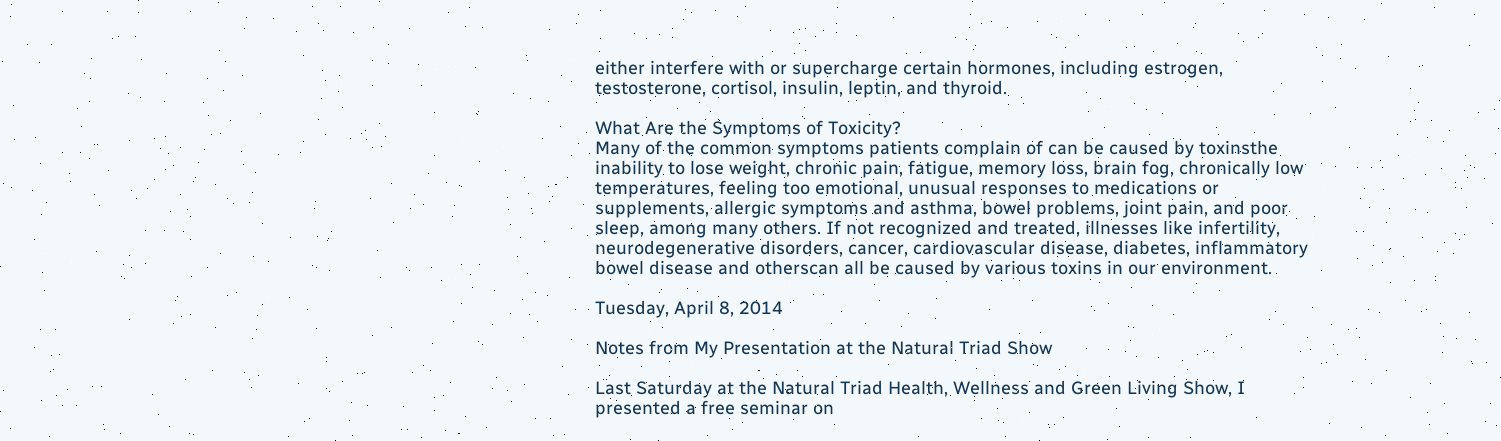either interfere with or supercharge certain hormones, including estrogen, testosterone, cortisol, insulin, leptin, and thyroid.

What Are the Symptoms of Toxicity?
Many of the common symptoms patients complain of can be caused by toxinsthe inability to lose weight, chronic pain, fatigue, memory loss, brain fog, chronically low temperatures, feeling too emotional, unusual responses to medications or supplements, allergic symptoms and asthma, bowel problems, joint pain, and poor sleep, among many others. If not recognized and treated, illnesses like infertility, neurodegenerative disorders, cancer, cardiovascular disease, diabetes, inflammatory bowel disease and otherscan all be caused by various toxins in our environment.

Tuesday, April 8, 2014

Notes from My Presentation at the Natural Triad Show

Last Saturday at the Natural Triad Health, Wellness and Green Living Show, I presented a free seminar on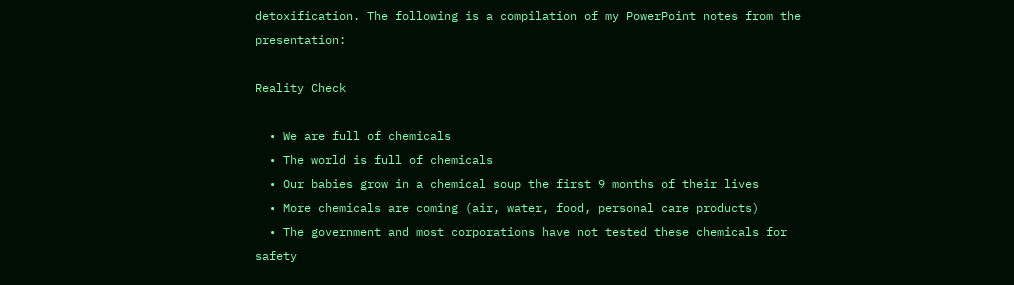detoxification. The following is a compilation of my PowerPoint notes from the presentation:

Reality Check

  • We are full of chemicals
  • The world is full of chemicals
  • Our babies grow in a chemical soup the first 9 months of their lives
  • More chemicals are coming (air, water, food, personal care products)
  • The government and most corporations have not tested these chemicals for safety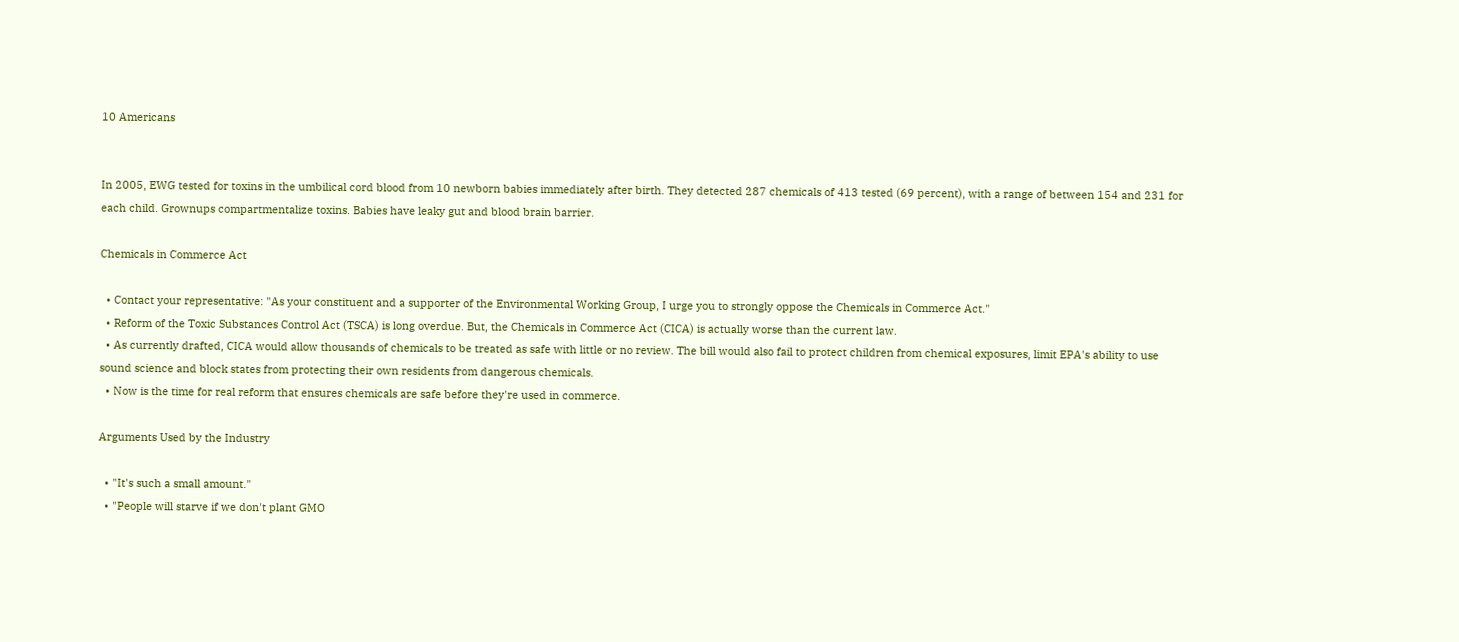10 Americans


In 2005, EWG tested for toxins in the umbilical cord blood from 10 newborn babies immediately after birth. They detected 287 chemicals of 413 tested (69 percent), with a range of between 154 and 231 for each child. Grownups compartmentalize toxins. Babies have leaky gut and blood brain barrier.

Chemicals in Commerce Act

  • Contact your representative: "As your constituent and a supporter of the Environmental Working Group, I urge you to strongly oppose the Chemicals in Commerce Act."
  • Reform of the Toxic Substances Control Act (TSCA) is long overdue. But, the Chemicals in Commerce Act (CICA) is actually worse than the current law.
  • As currently drafted, CICA would allow thousands of chemicals to be treated as safe with little or no review. The bill would also fail to protect children from chemical exposures, limit EPA's ability to use sound science and block states from protecting their own residents from dangerous chemicals.
  • Now is the time for real reform that ensures chemicals are safe before they're used in commerce.

Arguments Used by the Industry

  • "It's such a small amount."
  • "People will starve if we don't plant GMO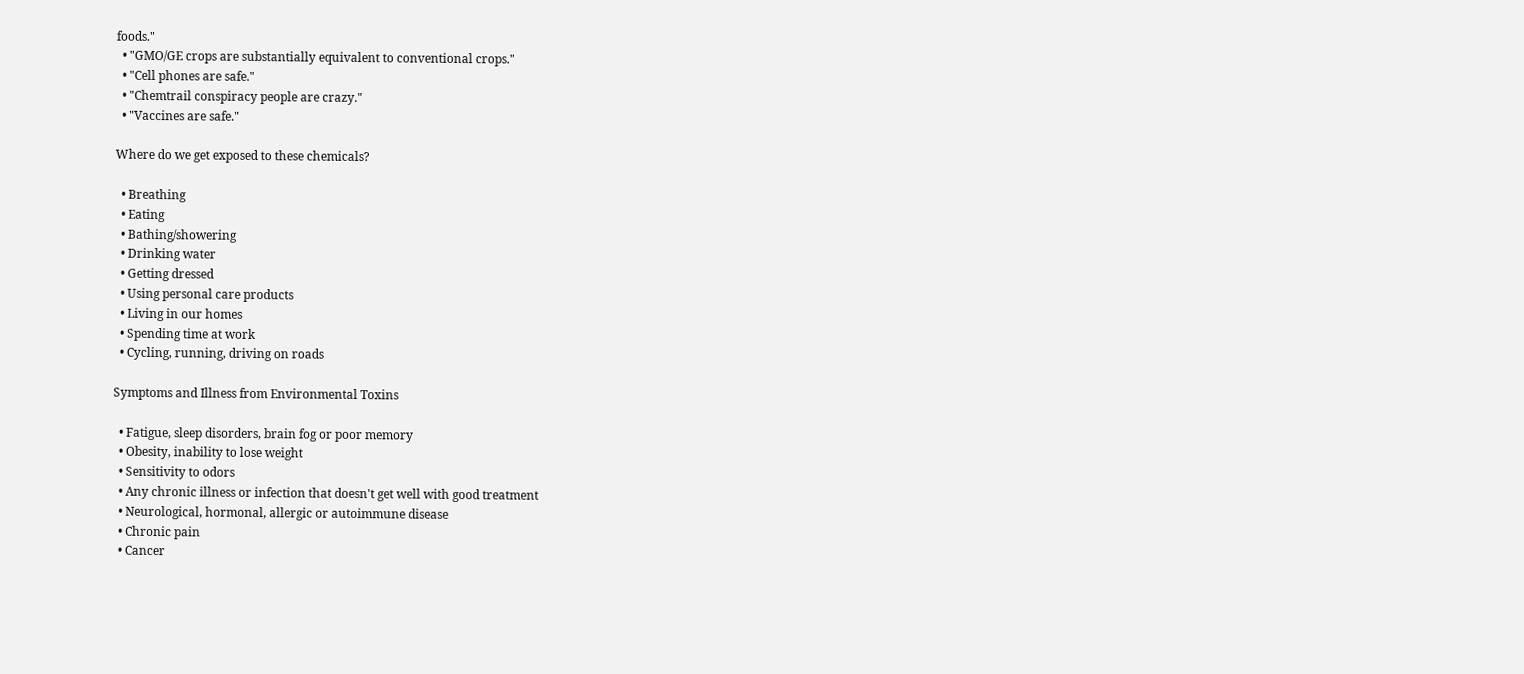foods."
  • "GMO/GE crops are substantially equivalent to conventional crops."
  • "Cell phones are safe."
  • "Chemtrail conspiracy people are crazy."
  • "Vaccines are safe."

Where do we get exposed to these chemicals?

  • Breathing
  • Eating
  • Bathing/showering
  • Drinking water
  • Getting dressed
  • Using personal care products
  • Living in our homes
  • Spending time at work
  • Cycling, running, driving on roads

Symptoms and Illness from Environmental Toxins

  • Fatigue, sleep disorders, brain fog or poor memory
  • Obesity, inability to lose weight
  • Sensitivity to odors
  • Any chronic illness or infection that doesn't get well with good treatment
  • Neurological, hormonal, allergic or autoimmune disease
  • Chronic pain
  • Cancer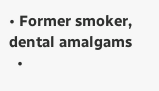• Former smoker, dental amalgams
  •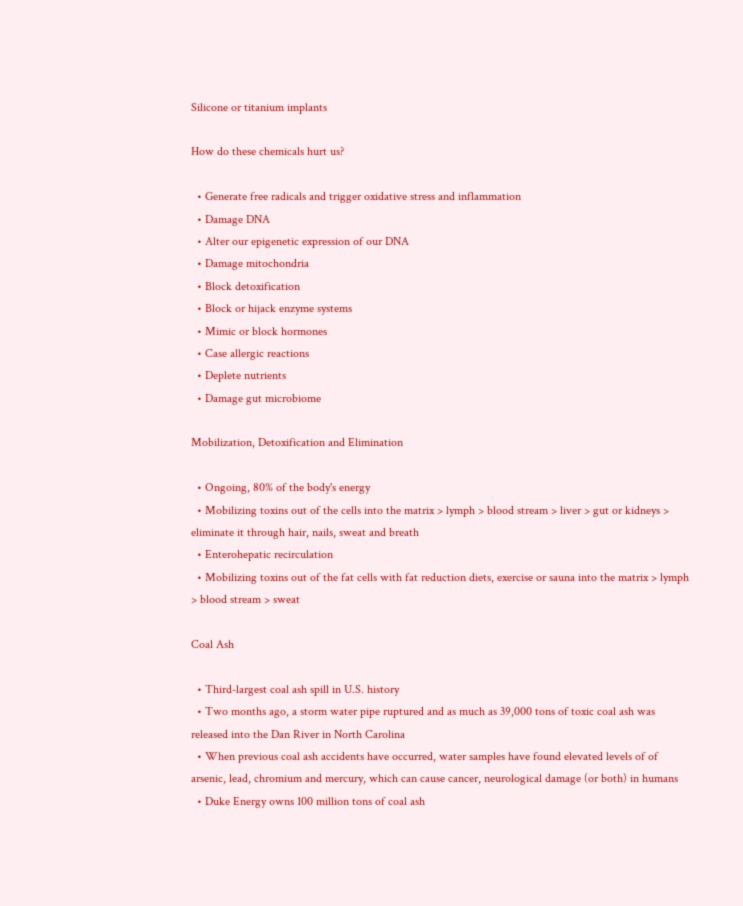Silicone or titanium implants

How do these chemicals hurt us?

  • Generate free radicals and trigger oxidative stress and inflammation
  • Damage DNA
  • Alter our epigenetic expression of our DNA
  • Damage mitochondria
  • Block detoxification
  • Block or hijack enzyme systems
  • Mimic or block hormones
  • Case allergic reactions
  • Deplete nutrients
  • Damage gut microbiome

Mobilization, Detoxification and Elimination

  • Ongoing, 80% of the body's energy
  • Mobilizing toxins out of the cells into the matrix > lymph > blood stream > liver > gut or kidneys > eliminate it through hair, nails, sweat and breath
  • Enterohepatic recirculation
  • Mobilizing toxins out of the fat cells with fat reduction diets, exercise or sauna into the matrix > lymph > blood stream > sweat

Coal Ash

  • Third-largest coal ash spill in U.S. history
  • Two months ago, a storm water pipe ruptured and as much as 39,000 tons of toxic coal ash was released into the Dan River in North Carolina
  • When previous coal ash accidents have occurred, water samples have found elevated levels of of arsenic, lead, chromium and mercury, which can cause cancer, neurological damage (or both) in humans
  • Duke Energy owns 100 million tons of coal ash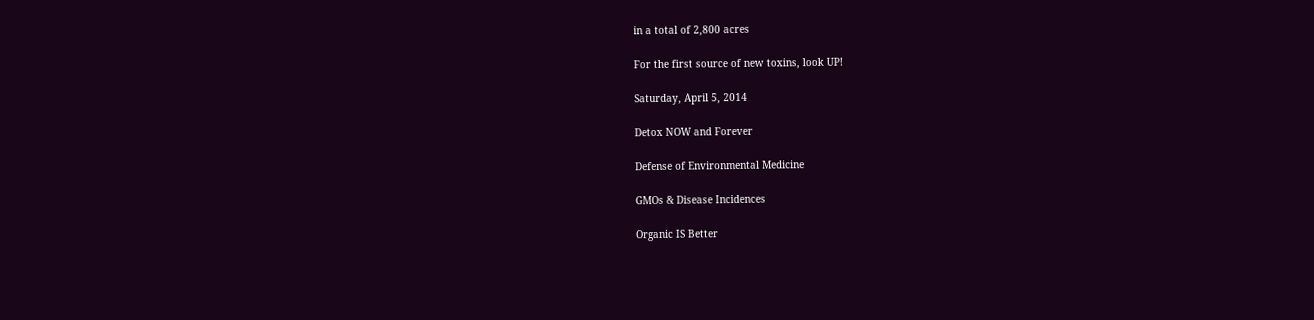in a total of 2,800 acres

For the first source of new toxins, look UP!

Saturday, April 5, 2014

Detox NOW and Forever

Defense of Environmental Medicine

GMOs & Disease Incidences

Organic IS Better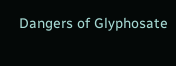Dangers of Glyphosate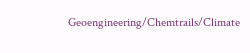Geoengineering/Chemtrails/Climate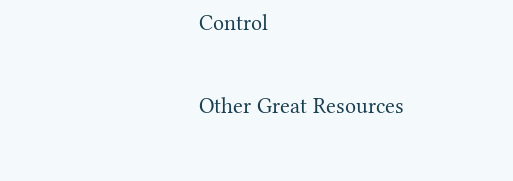Control

Other Great Resources